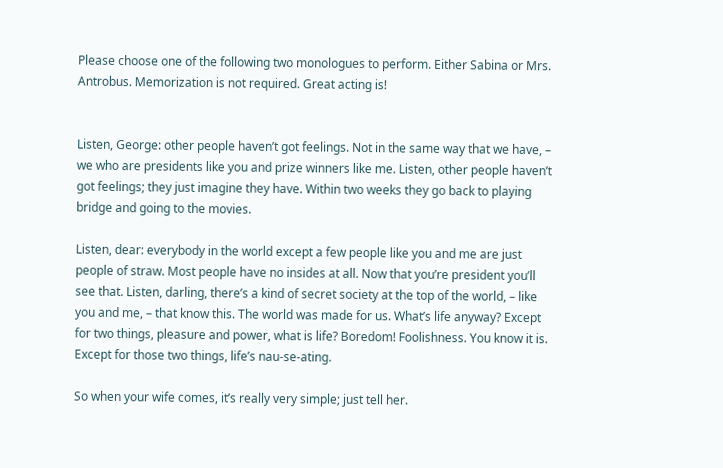Please choose one of the following two monologues to perform. Either Sabina or Mrs. Antrobus. Memorization is not required. Great acting is!


Listen, George: other people haven’t got feelings. Not in the same way that we have, – we who are presidents like you and prize winners like me. Listen, other people haven’t got feelings; they just imagine they have. Within two weeks they go back to playing bridge and going to the movies.

Listen, dear: everybody in the world except a few people like you and me are just people of straw. Most people have no insides at all. Now that you’re president you’ll see that. Listen, darling, there’s a kind of secret society at the top of the world, – like you and me, – that know this. The world was made for us. What’s life anyway? Except for two things, pleasure and power, what is life? Boredom! Foolishness. You know it is. Except for those two things, life’s nau-se-ating.

So when your wife comes, it’s really very simple; just tell her.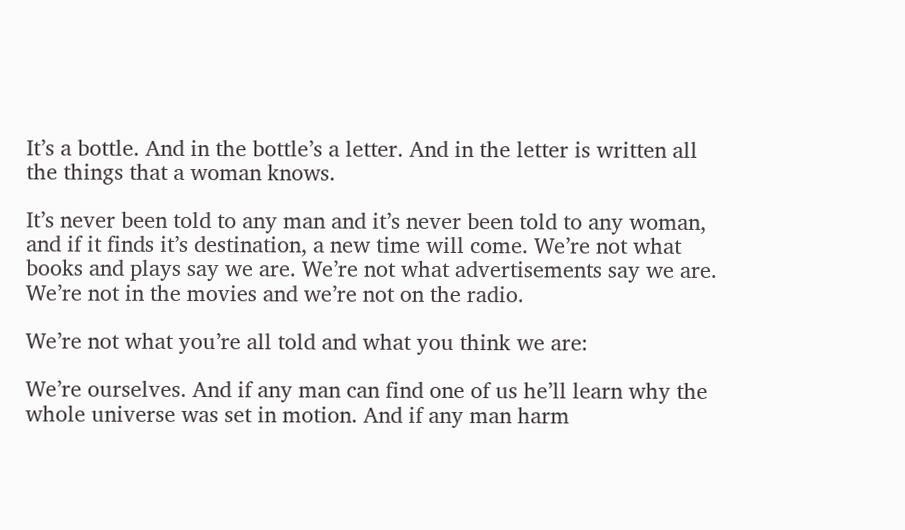It’s a bottle. And in the bottle’s a letter. And in the letter is written all the things that a woman knows.

It’s never been told to any man and it’s never been told to any woman, and if it finds it’s destination, a new time will come. We’re not what books and plays say we are. We’re not what advertisements say we are. We’re not in the movies and we’re not on the radio.

We’re not what you’re all told and what you think we are:

We’re ourselves. And if any man can find one of us he’ll learn why the whole universe was set in motion. And if any man harm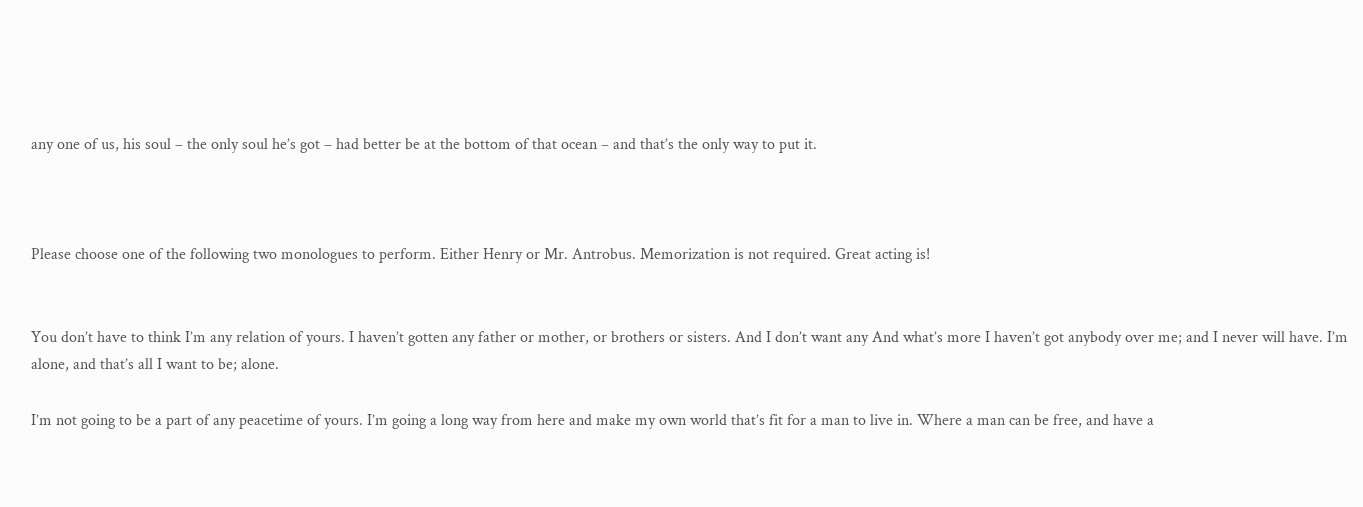any one of us, his soul – the only soul he’s got – had better be at the bottom of that ocean – and that’s the only way to put it.



Please choose one of the following two monologues to perform. Either Henry or Mr. Antrobus. Memorization is not required. Great acting is!


You don’t have to think I’m any relation of yours. I haven’t gotten any father or mother, or brothers or sisters. And I don’t want any And what’s more I haven’t got anybody over me; and I never will have. I’m alone, and that’s all I want to be; alone.

I’m not going to be a part of any peacetime of yours. I’m going a long way from here and make my own world that’s fit for a man to live in. Where a man can be free, and have a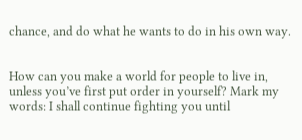chance, and do what he wants to do in his own way.


How can you make a world for people to live in, unless you’ve first put order in yourself? Mark my words: I shall continue fighting you until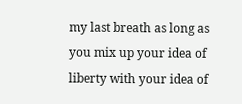my last breath as long as you mix up your idea of liberty with your idea of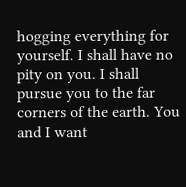hogging everything for yourself. I shall have no pity on you. I shall pursue you to the far corners of the earth. You and I want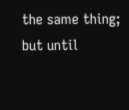the same thing; but until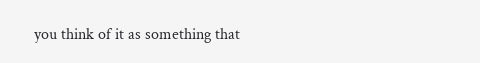you think of it as something that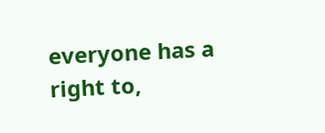everyone has a right to,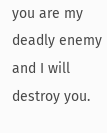you are my deadly enemy and I will destroy you.